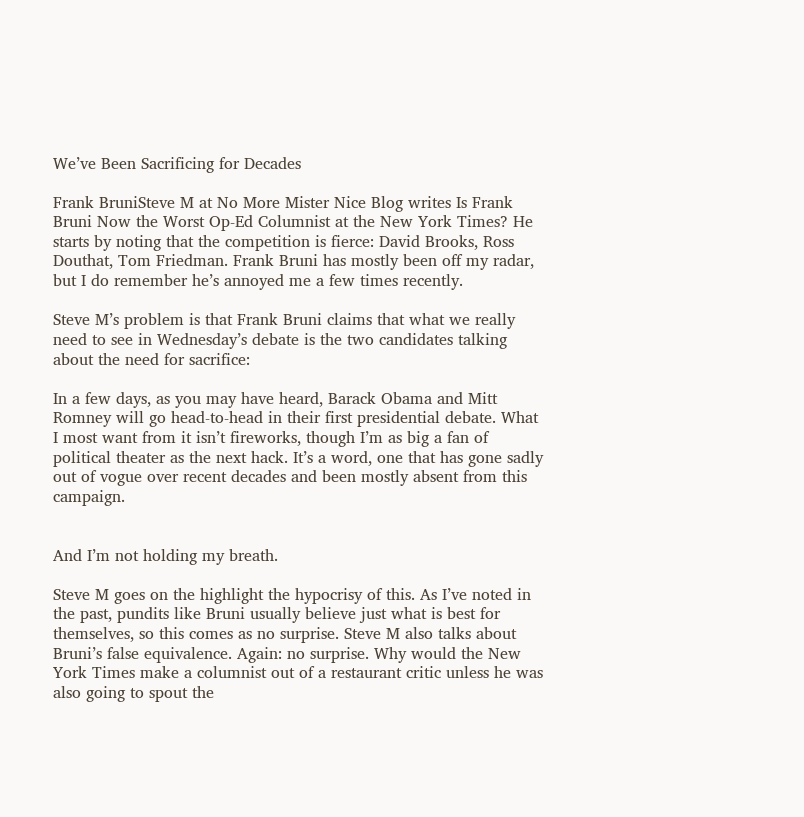We’ve Been Sacrificing for Decades

Frank BruniSteve M at No More Mister Nice Blog writes Is Frank Bruni Now the Worst Op-Ed Columnist at the New York Times? He starts by noting that the competition is fierce: David Brooks, Ross Douthat, Tom Friedman. Frank Bruni has mostly been off my radar, but I do remember he’s annoyed me a few times recently.

Steve M’s problem is that Frank Bruni claims that what we really need to see in Wednesday’s debate is the two candidates talking about the need for sacrifice:

In a few days, as you may have heard, Barack Obama and Mitt Romney will go head-to-head in their first presidential debate. What I most want from it isn’t fireworks, though I’m as big a fan of political theater as the next hack. It’s a word, one that has gone sadly out of vogue over recent decades and been mostly absent from this campaign.


And I’m not holding my breath.

Steve M goes on the highlight the hypocrisy of this. As I’ve noted in the past, pundits like Bruni usually believe just what is best for themselves, so this comes as no surprise. Steve M also talks about Bruni’s false equivalence. Again: no surprise. Why would the New York Times make a columnist out of a restaurant critic unless he was also going to spout the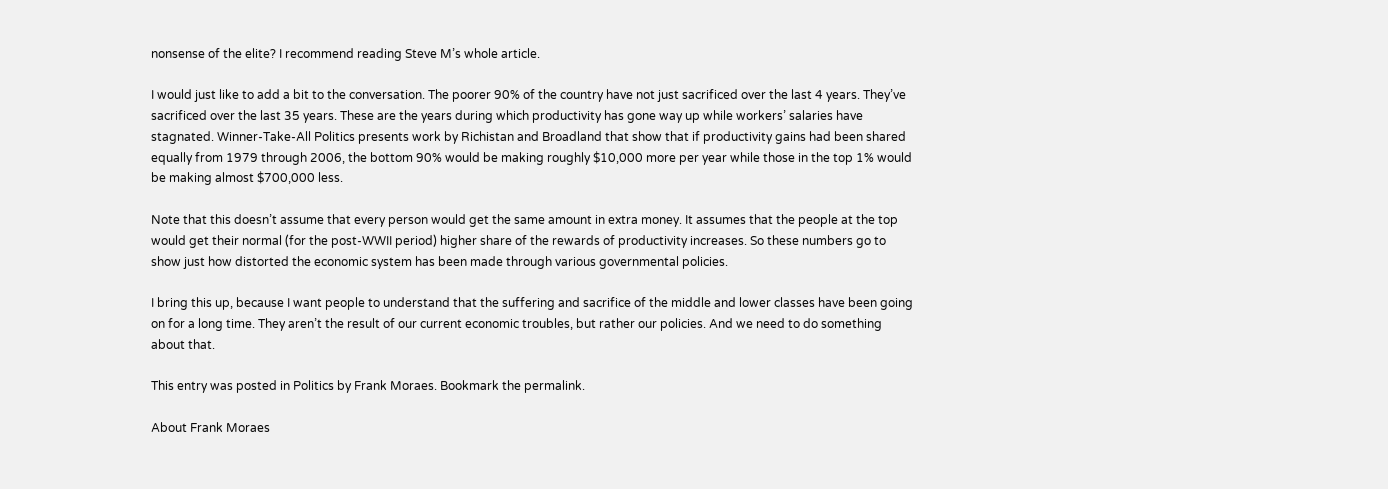nonsense of the elite? I recommend reading Steve M’s whole article.

I would just like to add a bit to the conversation. The poorer 90% of the country have not just sacrificed over the last 4 years. They’ve sacrificed over the last 35 years. These are the years during which productivity has gone way up while workers’ salaries have stagnated. Winner-Take-All Politics presents work by Richistan and Broadland that show that if productivity gains had been shared equally from 1979 through 2006, the bottom 90% would be making roughly $10,000 more per year while those in the top 1% would be making almost $700,000 less.

Note that this doesn’t assume that every person would get the same amount in extra money. It assumes that the people at the top would get their normal (for the post-WWII period) higher share of the rewards of productivity increases. So these numbers go to show just how distorted the economic system has been made through various governmental policies.

I bring this up, because I want people to understand that the suffering and sacrifice of the middle and lower classes have been going on for a long time. They aren’t the result of our current economic troubles, but rather our policies. And we need to do something about that.

This entry was posted in Politics by Frank Moraes. Bookmark the permalink.

About Frank Moraes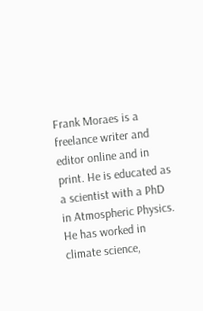Frank Moraes is a freelance writer and editor online and in print. He is educated as a scientist with a PhD in Atmospheric Physics. He has worked in climate science,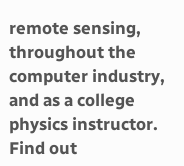remote sensing, throughout the computer industry, and as a college physics instructor. Find out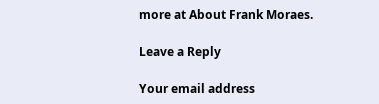more at About Frank Moraes.

Leave a Reply

Your email address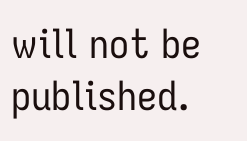will not be published.